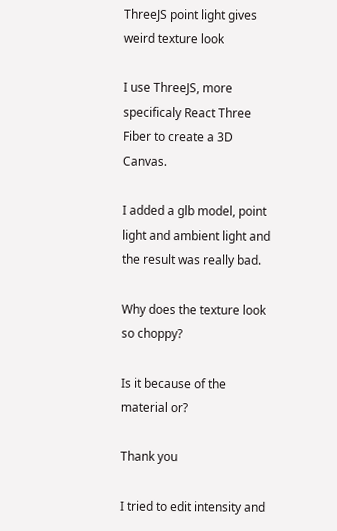ThreeJS point light gives weird texture look

I use ThreeJS, more specificaly React Three Fiber to create a 3D Canvas.

I added a glb model, point light and ambient light and the result was really bad.

Why does the texture look so choppy?

Is it because of the material or?

Thank you

I tried to edit intensity and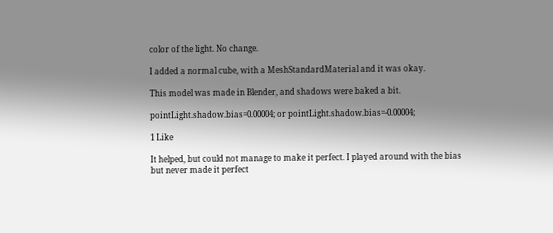color of the light. No change.

I added a normal cube, with a MeshStandardMaterial and it was okay.

This model was made in Blender, and shadows were baked a bit.

pointLight.shadow.bias=0.00004; or pointLight.shadow.bias=-0.00004;

1 Like

It helped, but could not manage to make it perfect. I played around with the bias but never made it perfect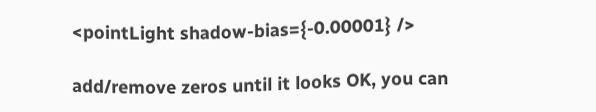<pointLight shadow-bias={-0.00001} />

add/remove zeros until it looks OK, you can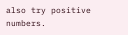also try positive numbers.